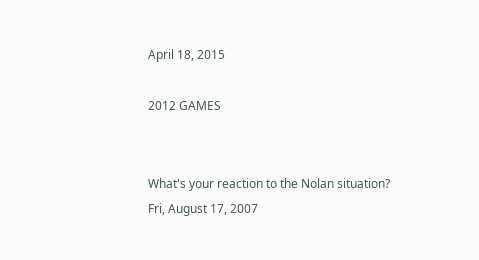April 18, 2015

2012 GAMES


What's your reaction to the Nolan situation?
Fri, August 17, 2007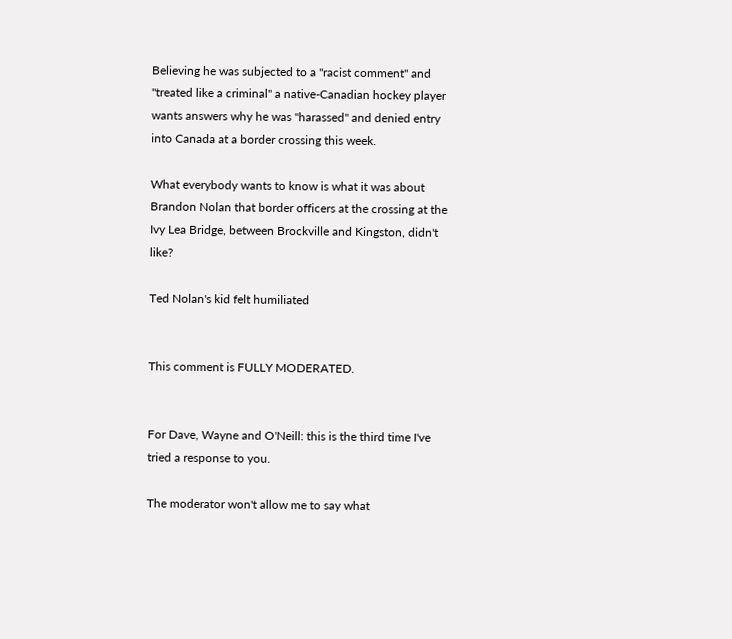Believing he was subjected to a "racist comment" and "treated like a criminal" a native-Canadian hockey player wants answers why he was "harassed" and denied entry into Canada at a border crossing this week.

What everybody wants to know is what it was about Brandon Nolan that border officers at the crossing at the Ivy Lea Bridge, between Brockville and Kingston, didn't like?

Ted Nolan's kid felt humiliated


This comment is FULLY MODERATED.


For Dave, Wayne and O'Neill: this is the third time I've tried a response to you.

The moderator won't allow me to say what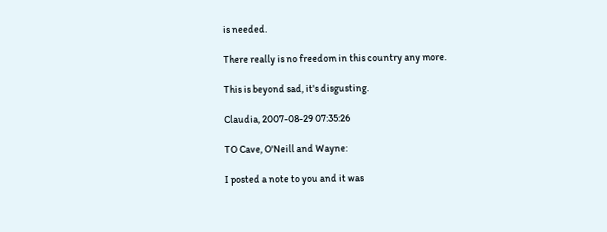is needed.

There really is no freedom in this country any more.

This is beyond sad, it's disgusting.

Claudia, 2007-08-29 07:35:26

TO Cave, O'Neill and Wayne:

I posted a note to you and it was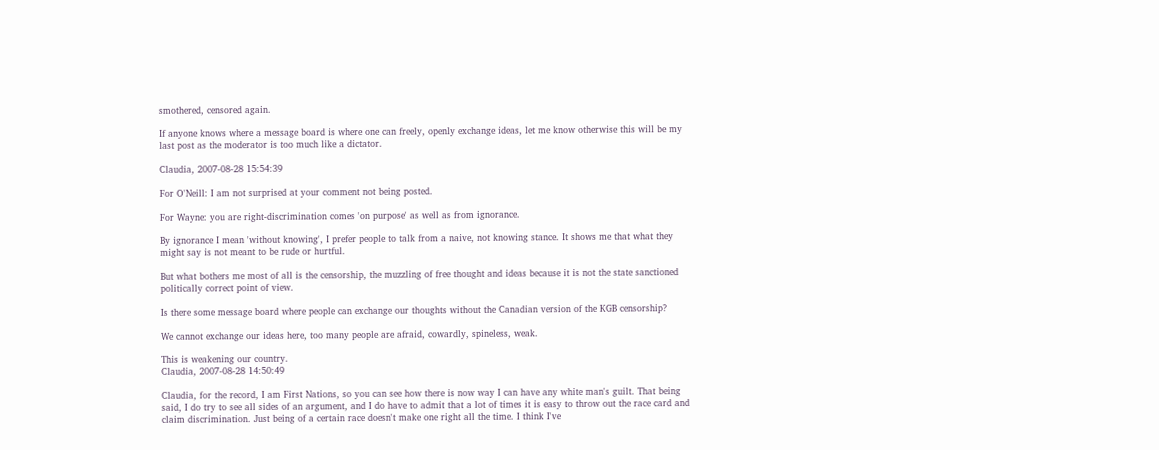smothered, censored again.

If anyone knows where a message board is where one can freely, openly exchange ideas, let me know otherwise this will be my last post as the moderator is too much like a dictator.

Claudia, 2007-08-28 15:54:39

For O'Neill: I am not surprised at your comment not being posted.

For Wayne: you are right-discrimination comes 'on purpose' as well as from ignorance.

By ignorance I mean 'without knowing', I prefer people to talk from a naive, not knowing stance. It shows me that what they might say is not meant to be rude or hurtful.

But what bothers me most of all is the censorship, the muzzling of free thought and ideas because it is not the state sanctioned politically correct point of view.

Is there some message board where people can exchange our thoughts without the Canadian version of the KGB censorship?

We cannot exchange our ideas here, too many people are afraid, cowardly, spineless, weak.

This is weakening our country.
Claudia, 2007-08-28 14:50:49

Claudia, for the record, I am First Nations, so you can see how there is now way I can have any white man's guilt. That being said, I do try to see all sides of an argument, and I do have to admit that a lot of times it is easy to throw out the race card and claim discrimination. Just being of a certain race doesn't make one right all the time. I think I've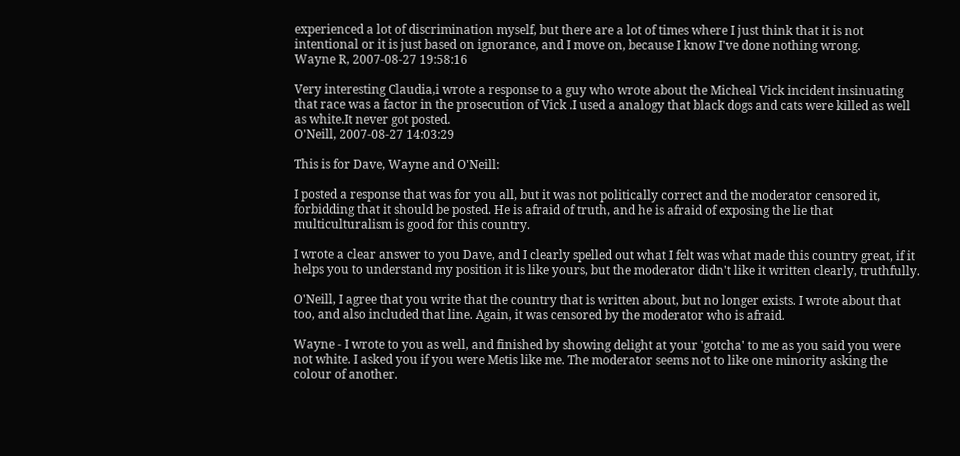experienced a lot of discrimination myself, but there are a lot of times where I just think that it is not intentional or it is just based on ignorance, and I move on, because I know I've done nothing wrong.
Wayne R, 2007-08-27 19:58:16

Very interesting Claudia,i wrote a response to a guy who wrote about the Micheal Vick incident insinuating that race was a factor in the prosecution of Vick .I used a analogy that black dogs and cats were killed as well as white.It never got posted.
O'Neill, 2007-08-27 14:03:29

This is for Dave, Wayne and O'Neill:

I posted a response that was for you all, but it was not politically correct and the moderator censored it, forbidding that it should be posted. He is afraid of truth, and he is afraid of exposing the lie that multiculturalism is good for this country.

I wrote a clear answer to you Dave, and I clearly spelled out what I felt was what made this country great, if it helps you to understand my position it is like yours, but the moderator didn't like it written clearly, truthfully.

O'Neill, I agree that you write that the country that is written about, but no longer exists. I wrote about that too, and also included that line. Again, it was censored by the moderator who is afraid.

Wayne - I wrote to you as well, and finished by showing delight at your 'gotcha' to me as you said you were not white. I asked you if you were Metis like me. The moderator seems not to like one minority asking the colour of another.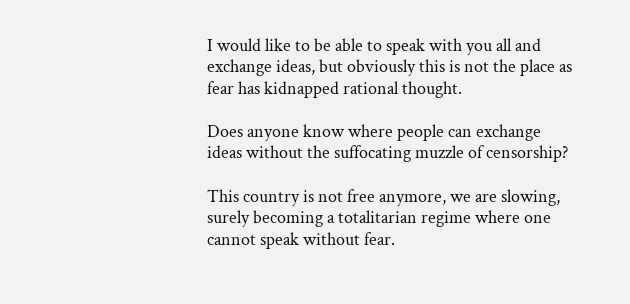I would like to be able to speak with you all and exchange ideas, but obviously this is not the place as fear has kidnapped rational thought.

Does anyone know where people can exchange ideas without the suffocating muzzle of censorship?

This country is not free anymore, we are slowing, surely becoming a totalitarian regime where one cannot speak without fear.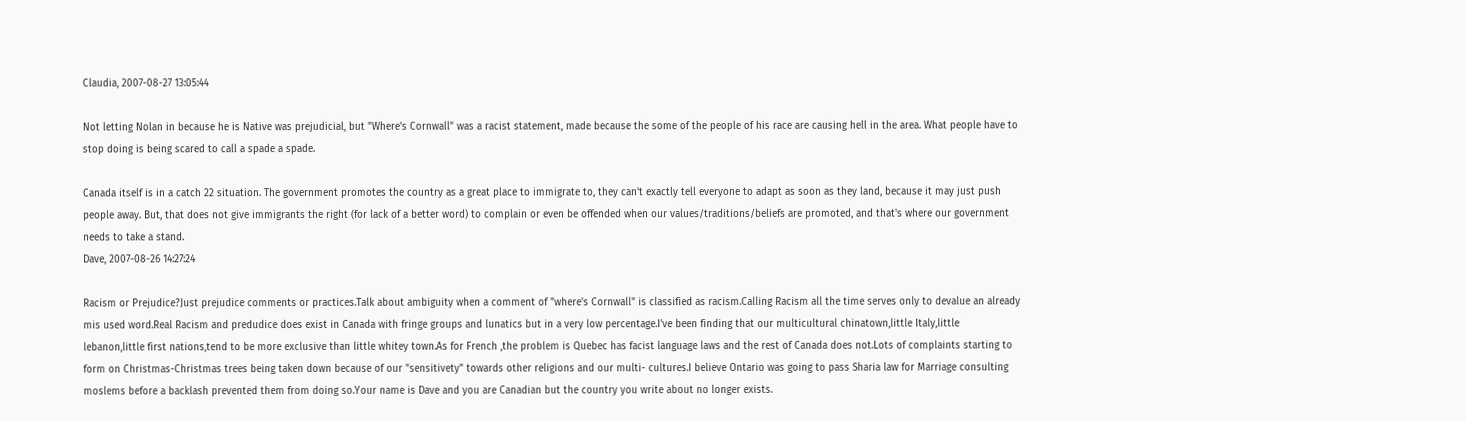Claudia, 2007-08-27 13:05:44

Not letting Nolan in because he is Native was prejudicial, but "Where's Cornwall" was a racist statement, made because the some of the people of his race are causing hell in the area. What people have to stop doing is being scared to call a spade a spade.

Canada itself is in a catch 22 situation. The government promotes the country as a great place to immigrate to, they can't exactly tell everyone to adapt as soon as they land, because it may just push people away. But, that does not give immigrants the right (for lack of a better word) to complain or even be offended when our values/traditions/beliefs are promoted, and that's where our government needs to take a stand.
Dave, 2007-08-26 14:27:24

Racism or Prejudice?Just prejudice comments or practices.Talk about ambiguity when a comment of "where's Cornwall" is classified as racism.Calling Racism all the time serves only to devalue an already mis used word.Real Racism and predudice does exist in Canada with fringe groups and lunatics but in a very low percentage.I've been finding that our multicultural chinatown,little Italy,little lebanon,little first nations,tend to be more exclusive than little whitey town.As for French ,the problem is Quebec has facist language laws and the rest of Canada does not.Lots of complaints starting to form on Christmas-Christmas trees being taken down because of our "sensitivety" towards other religions and our multi- cultures.I believe Ontario was going to pass Sharia law for Marriage consulting moslems before a backlash prevented them from doing so.Your name is Dave and you are Canadian but the country you write about no longer exists.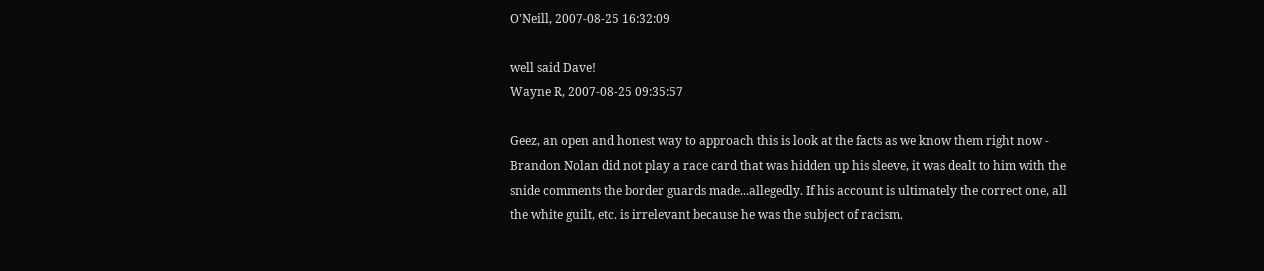O'Neill, 2007-08-25 16:32:09

well said Dave!
Wayne R, 2007-08-25 09:35:57

Geez, an open and honest way to approach this is look at the facts as we know them right now - Brandon Nolan did not play a race card that was hidden up his sleeve, it was dealt to him with the snide comments the border guards made...allegedly. If his account is ultimately the correct one, all the white guilt, etc. is irrelevant because he was the subject of racism.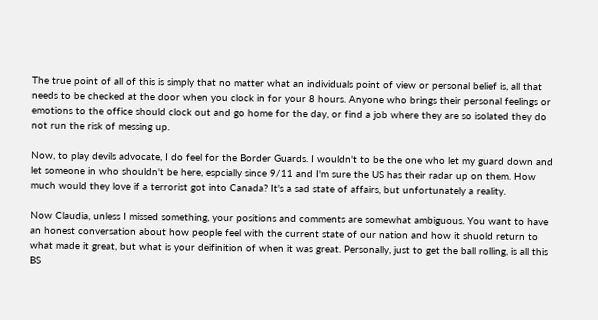The true point of all of this is simply that no matter what an individuals point of view or personal belief is, all that needs to be checked at the door when you clock in for your 8 hours. Anyone who brings their personal feelings or emotions to the office should clock out and go home for the day, or find a job where they are so isolated they do not run the risk of messing up.

Now, to play devils advocate, I do feel for the Border Guards. I wouldn't to be the one who let my guard down and let someone in who shouldn't be here, espcially since 9/11 and I'm sure the US has their radar up on them. How much would they love if a terrorist got into Canada? It's a sad state of affairs, but unfortunately a reality.

Now Claudia, unless I missed something, your positions and comments are somewhat ambiguous. You want to have an honest conversation about how people feel with the current state of our nation and how it shuold return to what made it great, but what is your deifinition of when it was great. Personally, just to get the ball rolling, is all this BS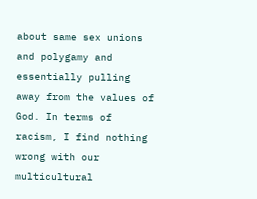about same sex unions and polygamy and essentially pulling away from the values of God. In terms of racism, I find nothing wrong with our multicultural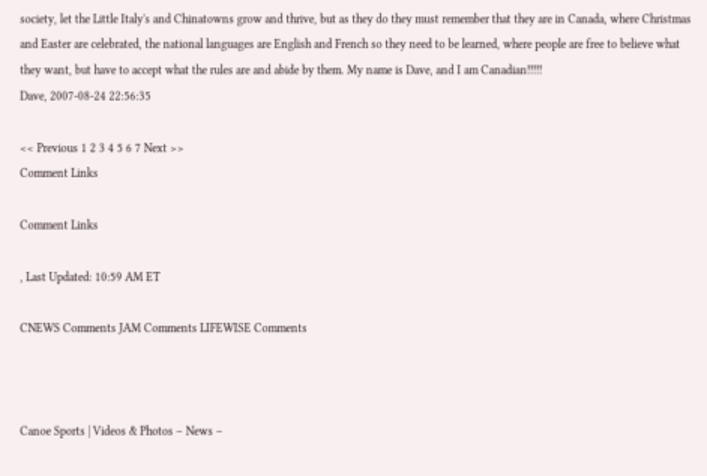society, let the Little Italy's and Chinatowns grow and thrive, but as they do they must remember that they are in Canada, where Christmas and Easter are celebrated, the national languages are English and French so they need to be learned, where people are free to believe what they want, but have to accept what the rules are and abide by them. My name is Dave, and I am Canadian!!!!!
Dave, 2007-08-24 22:56:35

<< Previous 1 2 3 4 5 6 7 Next >>
Comment Links

Comment Links

, Last Updated: 10:59 AM ET

CNEWS Comments JAM Comments LIFEWISE Comments



Canoe Sports | Videos & Photos – News –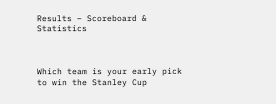Results – Scoreboard & Statistics



Which team is your early pick to win the Stanley Cup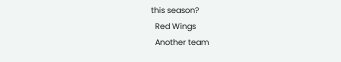this season?
  Red Wings
  Another team